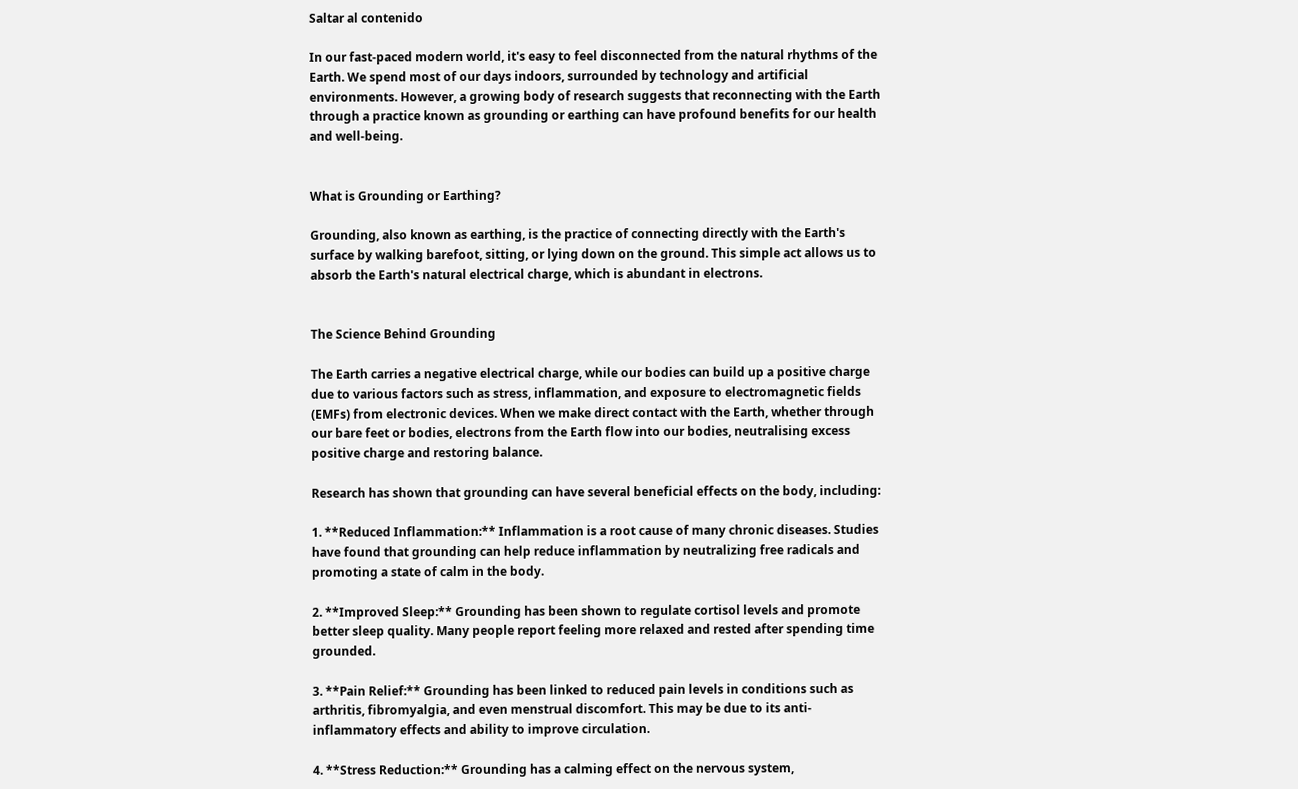Saltar al contenido

In our fast-paced modern world, it's easy to feel disconnected from the natural rhythms of the Earth. We spend most of our days indoors, surrounded by technology and artificial environments. However, a growing body of research suggests that reconnecting with the Earth through a practice known as grounding or earthing can have profound benefits for our health and well-being.


What is Grounding or Earthing?

Grounding, also known as earthing, is the practice of connecting directly with the Earth's surface by walking barefoot, sitting, or lying down on the ground. This simple act allows us to absorb the Earth's natural electrical charge, which is abundant in electrons.


The Science Behind Grounding

The Earth carries a negative electrical charge, while our bodies can build up a positive charge due to various factors such as stress, inflammation, and exposure to electromagnetic fields (EMFs) from electronic devices. When we make direct contact with the Earth, whether through our bare feet or bodies, electrons from the Earth flow into our bodies, neutralising excess positive charge and restoring balance.

Research has shown that grounding can have several beneficial effects on the body, including:

1. **Reduced Inflammation:** Inflammation is a root cause of many chronic diseases. Studies have found that grounding can help reduce inflammation by neutralizing free radicals and promoting a state of calm in the body.

2. **Improved Sleep:** Grounding has been shown to regulate cortisol levels and promote better sleep quality. Many people report feeling more relaxed and rested after spending time grounded.

3. **Pain Relief:** Grounding has been linked to reduced pain levels in conditions such as arthritis, fibromyalgia, and even menstrual discomfort. This may be due to its anti-inflammatory effects and ability to improve circulation.

4. **Stress Reduction:** Grounding has a calming effect on the nervous system,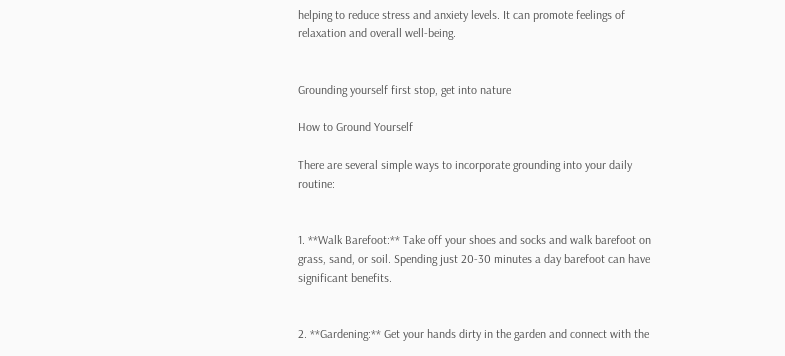helping to reduce stress and anxiety levels. It can promote feelings of relaxation and overall well-being.


Grounding yourself first stop, get into nature

How to Ground Yourself

There are several simple ways to incorporate grounding into your daily routine:


1. **Walk Barefoot:** Take off your shoes and socks and walk barefoot on grass, sand, or soil. Spending just 20-30 minutes a day barefoot can have significant benefits.


2. **Gardening:** Get your hands dirty in the garden and connect with the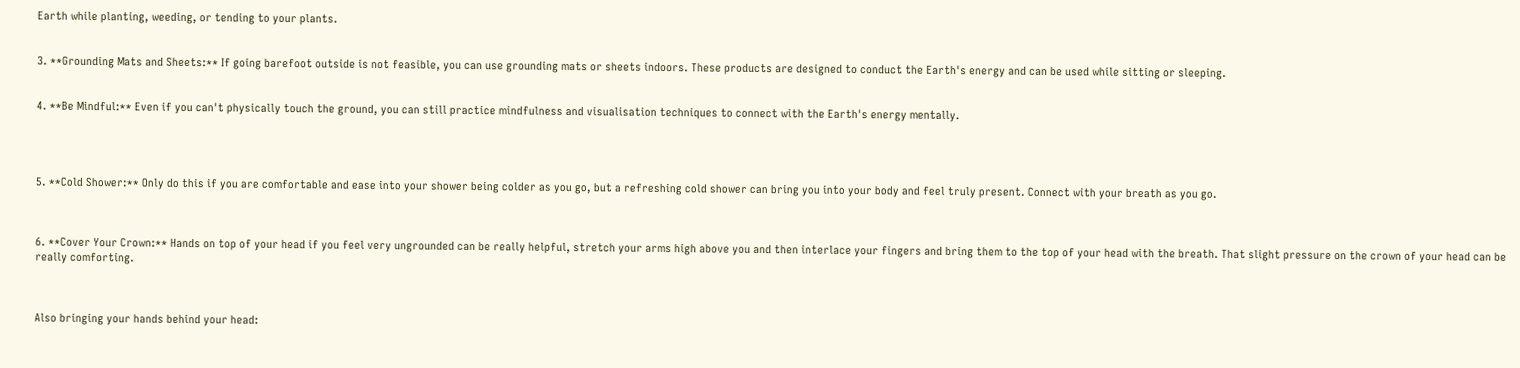Earth while planting, weeding, or tending to your plants.


3. **Grounding Mats and Sheets:** If going barefoot outside is not feasible, you can use grounding mats or sheets indoors. These products are designed to conduct the Earth's energy and can be used while sitting or sleeping.


4. **Be Mindful:** Even if you can't physically touch the ground, you can still practice mindfulness and visualisation techniques to connect with the Earth's energy mentally.




5. **Cold Shower:** Only do this if you are comfortable and ease into your shower being colder as you go, but a refreshing cold shower can bring you into your body and feel truly present. Connect with your breath as you go.



6. **Cover Your Crown:** Hands on top of your head if you feel very ungrounded can be really helpful, stretch your arms high above you and then interlace your fingers and bring them to the top of your head with the breath. That slight pressure on the crown of your head can be really comforting.



Also bringing your hands behind your head: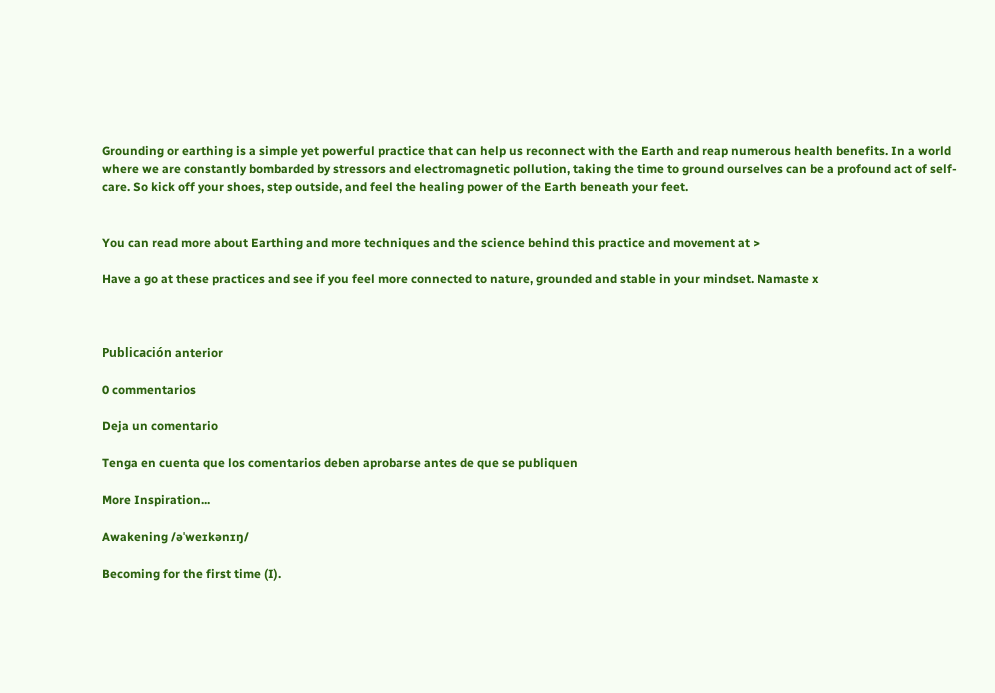Grounding or earthing is a simple yet powerful practice that can help us reconnect with the Earth and reap numerous health benefits. In a world where we are constantly bombarded by stressors and electromagnetic pollution, taking the time to ground ourselves can be a profound act of self-care. So kick off your shoes, step outside, and feel the healing power of the Earth beneath your feet.


You can read more about Earthing and more techniques and the science behind this practice and movement at >

Have a go at these practices and see if you feel more connected to nature, grounded and stable in your mindset. Namaste x



Publicación anterior

0 commentarios

Deja un comentario

Tenga en cuenta que los comentarios deben aprobarse antes de que se publiquen

More Inspiration...

Awakening /əˈweɪkənɪŋ/

Becoming for the first time (I).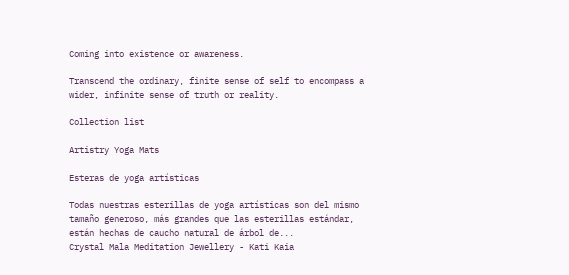Coming into existence or awareness.

Transcend the ordinary, finite sense of self to encompass a wider, infinite sense of truth or reality.

Collection list

Artistry Yoga Mats

Esteras de yoga artísticas

Todas nuestras esterillas de yoga artísticas son del mismo tamaño generoso, más grandes que las esterillas estándar, están hechas de caucho natural de árbol de...
Crystal Mala Meditation Jewellery - Kati Kaia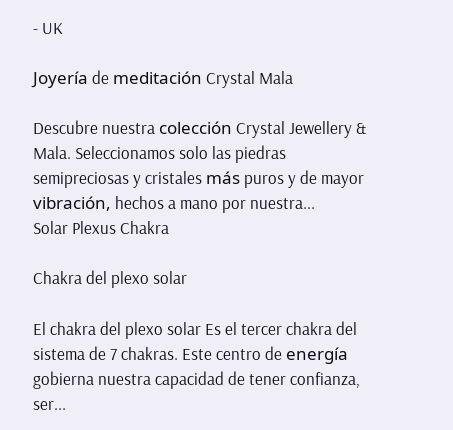- UK

Joyería de meditación Crystal Mala

Descubre nuestra colección Crystal Jewellery & Mala. Seleccionamos solo las piedras semipreciosas y cristales más puros y de mayor vibración, hechos a mano por nuestra...
Solar Plexus Chakra

Chakra del plexo solar

El chakra del plexo solar Es el tercer chakra del sistema de 7 chakras. Este centro de energía gobierna nuestra capacidad de tener confianza, ser...